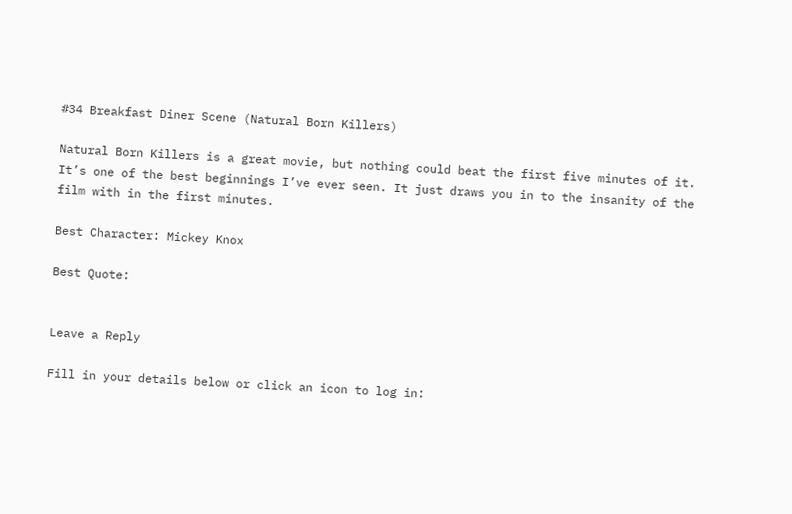#34 Breakfast Diner Scene (Natural Born Killers)

Natural Born Killers is a great movie, but nothing could beat the first five minutes of it. It’s one of the best beginnings I’ve ever seen. It just draws you in to the insanity of the film with in the first minutes.

Best Character: Mickey Knox

Best Quote:


Leave a Reply

Fill in your details below or click an icon to log in: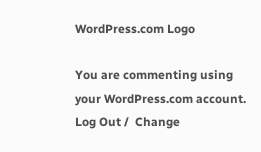WordPress.com Logo

You are commenting using your WordPress.com account. Log Out /  Change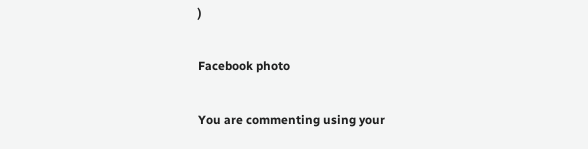)

Facebook photo

You are commenting using your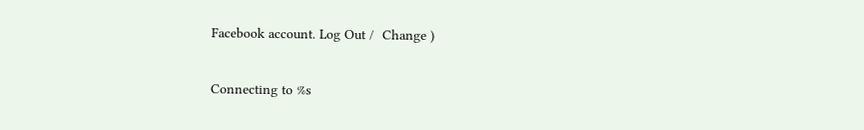Facebook account. Log Out /  Change )

Connecting to %s